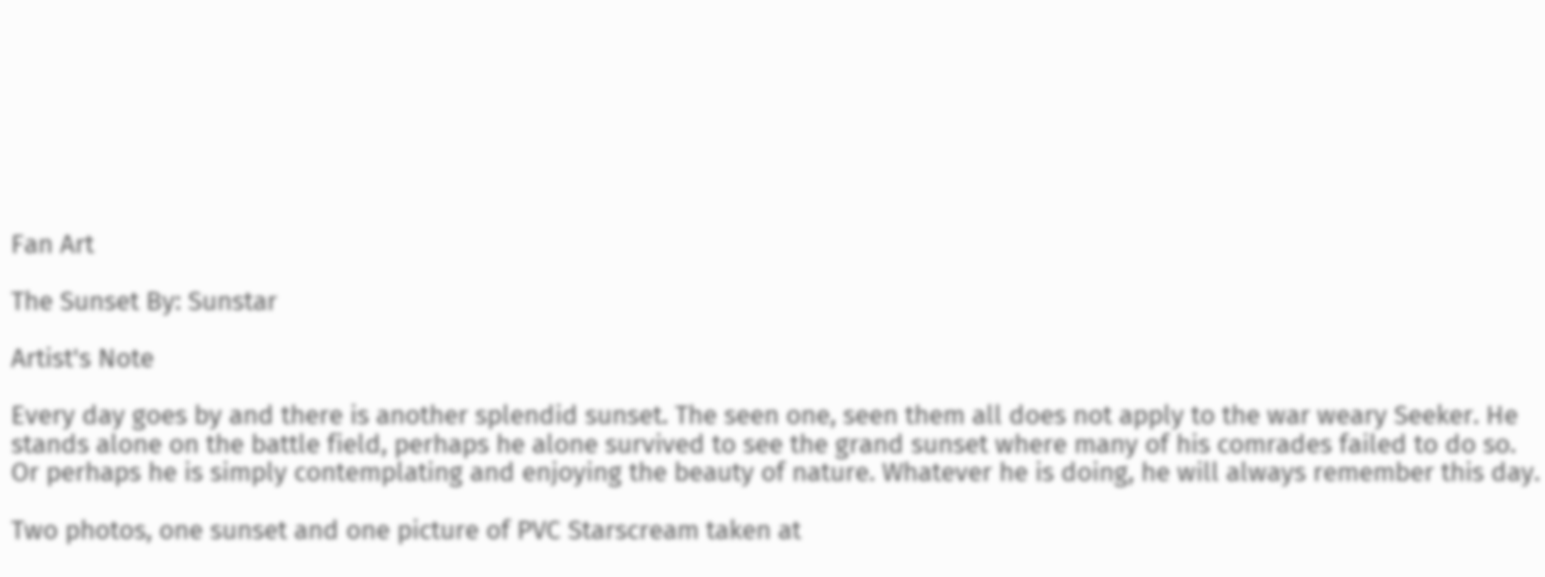Fan Art

The Sunset By: Sunstar

Artist's Note

Every day goes by and there is another splendid sunset. The seen one, seen them all does not apply to the war weary Seeker. He stands alone on the battle field, perhaps he alone survived to see the grand sunset where many of his comrades failed to do so. Or perhaps he is simply contemplating and enjoying the beauty of nature. Whatever he is doing, he will always remember this day.

Two photos, one sunset and one picture of PVC Starscream taken at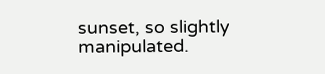sunset, so slightly manipulated.